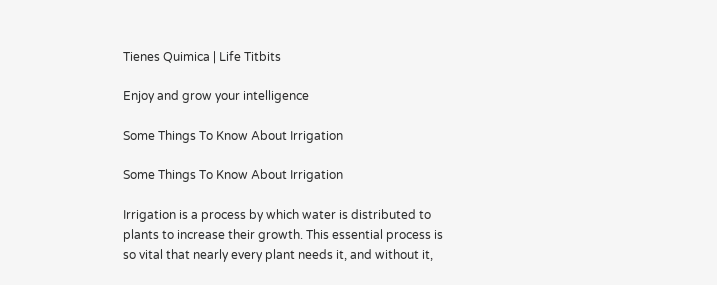Tienes Quimica | Life Titbits

Enjoy and grow your intelligence

Some Things To Know About Irrigation

Some Things To Know About Irrigation

Irrigation is a process by which water is distributed to plants to increase their growth. This essential process is so vital that nearly every plant needs it, and without it,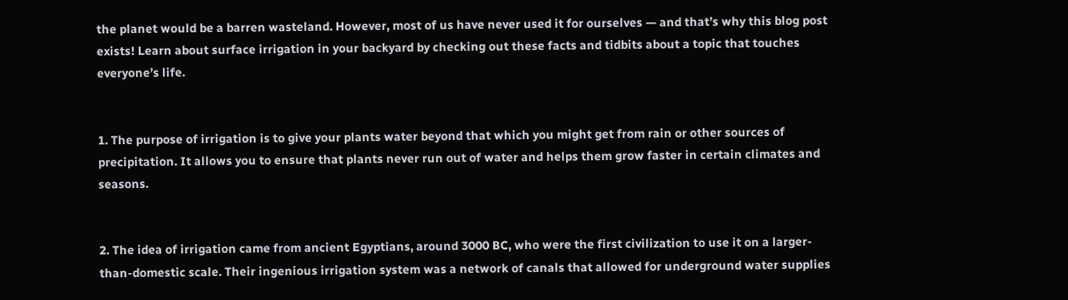the planet would be a barren wasteland. However, most of us have never used it for ourselves — and that’s why this blog post exists! Learn about surface irrigation in your backyard by checking out these facts and tidbits about a topic that touches everyone’s life.


1. The purpose of irrigation is to give your plants water beyond that which you might get from rain or other sources of precipitation. It allows you to ensure that plants never run out of water and helps them grow faster in certain climates and seasons.


2. The idea of irrigation came from ancient Egyptians, around 3000 BC, who were the first civilization to use it on a larger-than-domestic scale. Their ingenious irrigation system was a network of canals that allowed for underground water supplies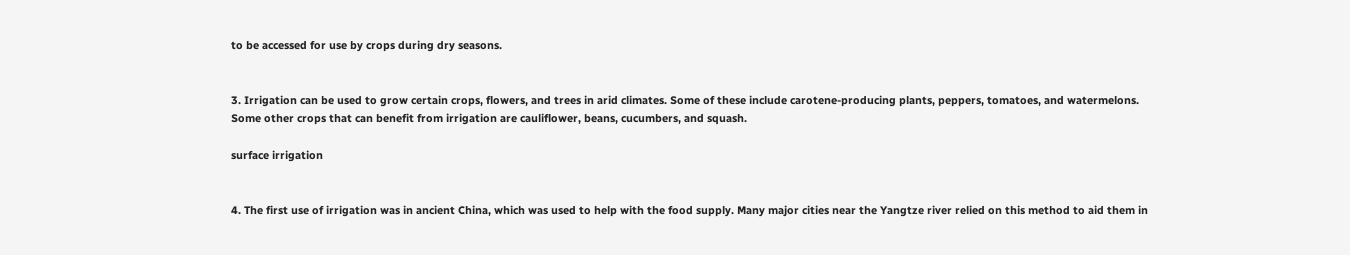to be accessed for use by crops during dry seasons.


3. Irrigation can be used to grow certain crops, flowers, and trees in arid climates. Some of these include carotene-producing plants, peppers, tomatoes, and watermelons. Some other crops that can benefit from irrigation are cauliflower, beans, cucumbers, and squash.

surface irrigation


4. The first use of irrigation was in ancient China, which was used to help with the food supply. Many major cities near the Yangtze river relied on this method to aid them in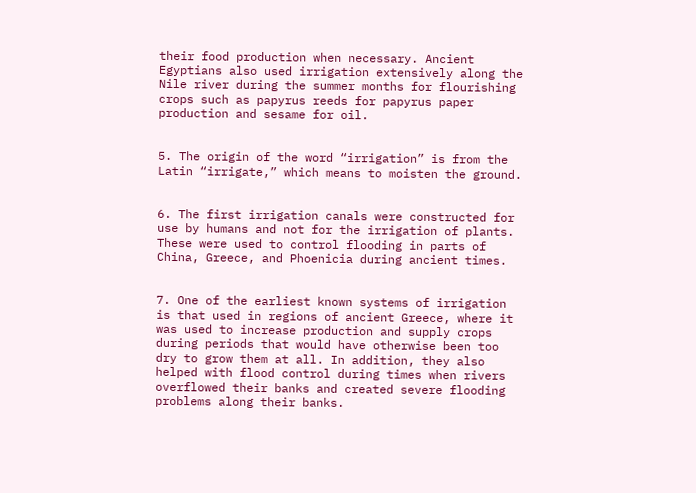their food production when necessary. Ancient Egyptians also used irrigation extensively along the Nile river during the summer months for flourishing crops such as papyrus reeds for papyrus paper production and sesame for oil.


5. The origin of the word “irrigation” is from the Latin “irrigate,” which means to moisten the ground.


6. The first irrigation canals were constructed for use by humans and not for the irrigation of plants. These were used to control flooding in parts of China, Greece, and Phoenicia during ancient times.


7. One of the earliest known systems of irrigation is that used in regions of ancient Greece, where it was used to increase production and supply crops during periods that would have otherwise been too dry to grow them at all. In addition, they also helped with flood control during times when rivers overflowed their banks and created severe flooding problems along their banks.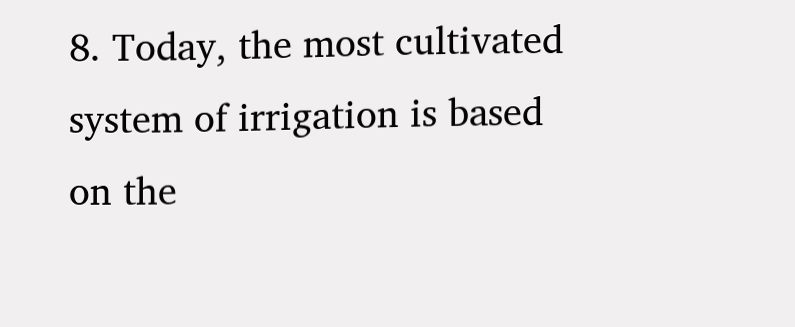8. Today, the most cultivated system of irrigation is based on the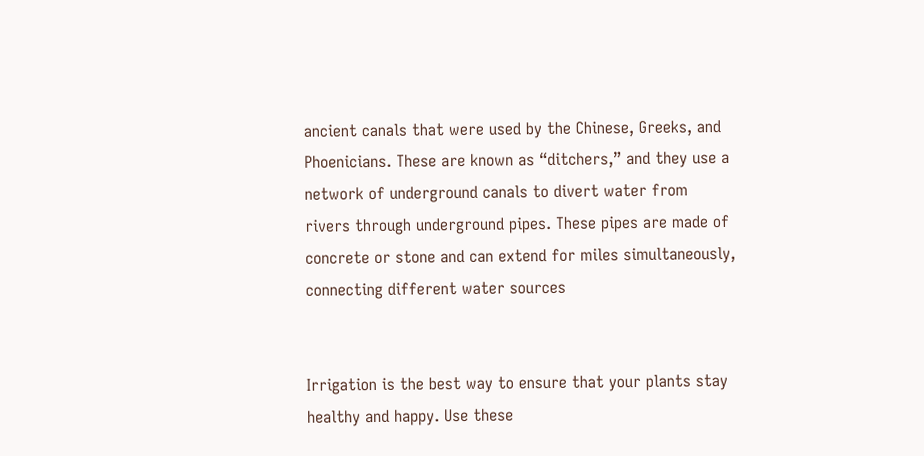ancient canals that were used by the Chinese, Greeks, and Phoenicians. These are known as “ditchers,” and they use a network of underground canals to divert water from rivers through underground pipes. These pipes are made of concrete or stone and can extend for miles simultaneously, connecting different water sources


Irrigation is the best way to ensure that your plants stay healthy and happy. Use these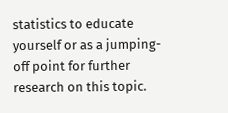statistics to educate yourself or as a jumping-off point for further research on this topic.